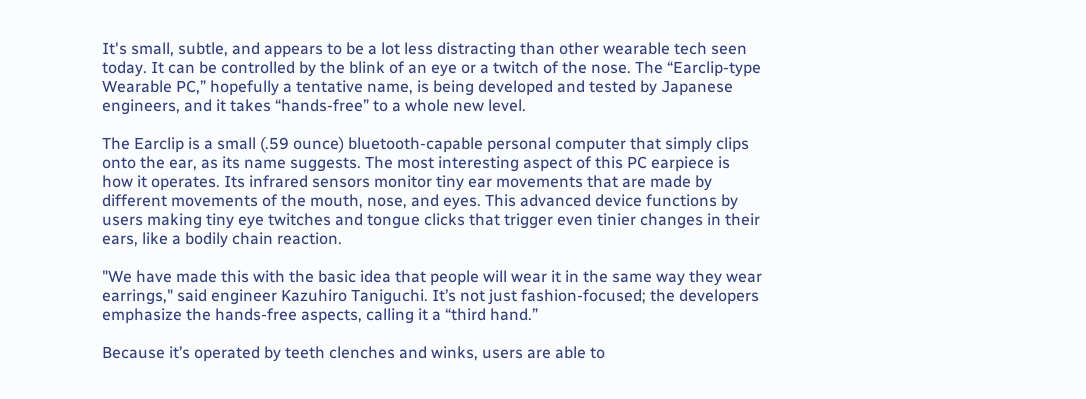It's small, subtle, and appears to be a lot less distracting than other wearable tech seen today. It can be controlled by the blink of an eye or a twitch of the nose. The “Earclip-type Wearable PC,” hopefully a tentative name, is being developed and tested by Japanese engineers, and it takes “hands-free” to a whole new level.

The Earclip is a small (.59 ounce) bluetooth-capable personal computer that simply clips onto the ear, as its name suggests. The most interesting aspect of this PC earpiece is how it operates. Its infrared sensors monitor tiny ear movements that are made by different movements of the mouth, nose, and eyes. This advanced device functions by users making tiny eye twitches and tongue clicks that trigger even tinier changes in their ears, like a bodily chain reaction.

"We have made this with the basic idea that people will wear it in the same way they wear earrings," said engineer Kazuhiro Taniguchi. It’s not just fashion-focused; the developers emphasize the hands-free aspects, calling it a “third hand.”

Because it’s operated by teeth clenches and winks, users are able to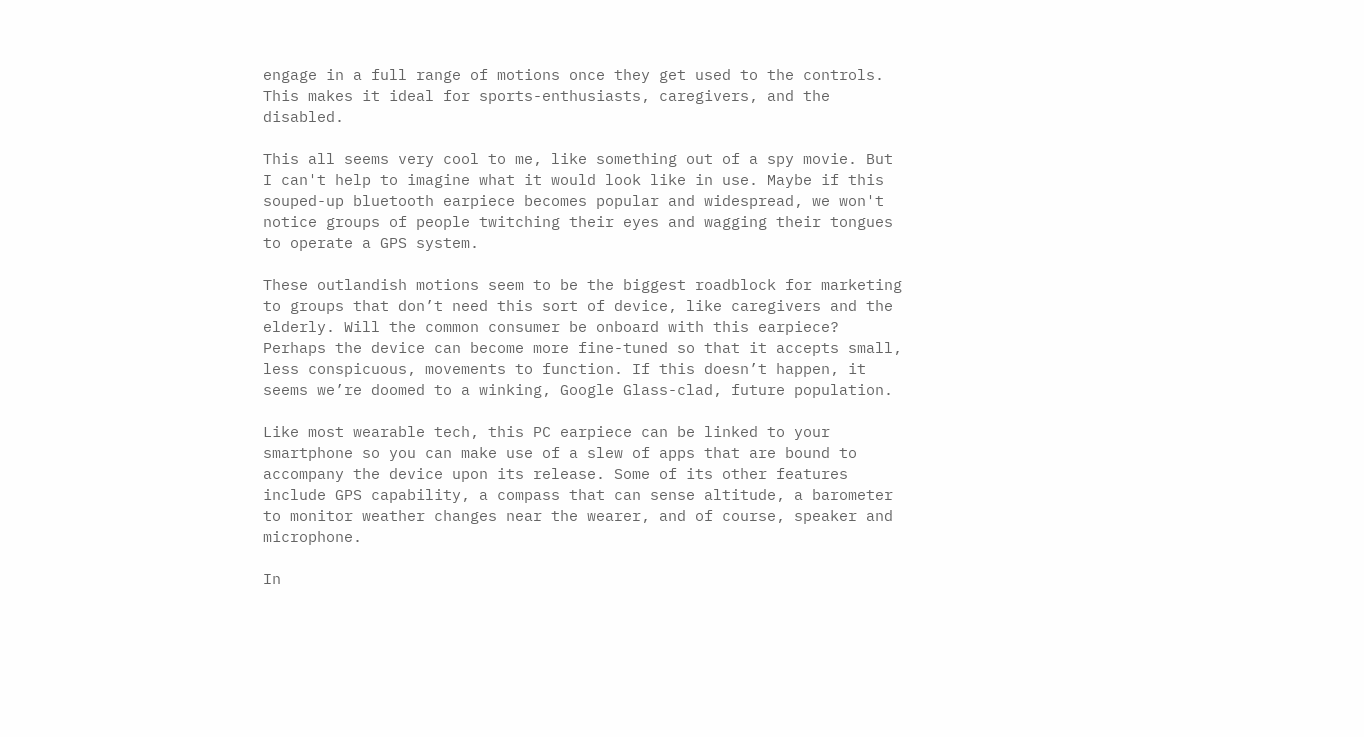engage in a full range of motions once they get used to the controls. This makes it ideal for sports-enthusiasts, caregivers, and the disabled.

This all seems very cool to me, like something out of a spy movie. But I can't help to imagine what it would look like in use. Maybe if this souped-up bluetooth earpiece becomes popular and widespread, we won't notice groups of people twitching their eyes and wagging their tongues to operate a GPS system.

These outlandish motions seem to be the biggest roadblock for marketing to groups that don’t need this sort of device, like caregivers and the elderly. Will the common consumer be onboard with this earpiece? Perhaps the device can become more fine-tuned so that it accepts small, less conspicuous, movements to function. If this doesn’t happen, it seems we’re doomed to a winking, Google Glass-clad, future population.

Like most wearable tech, this PC earpiece can be linked to your smartphone so you can make use of a slew of apps that are bound to accompany the device upon its release. Some of its other features include GPS capability, a compass that can sense altitude, a barometer to monitor weather changes near the wearer, and of course, speaker and microphone.

In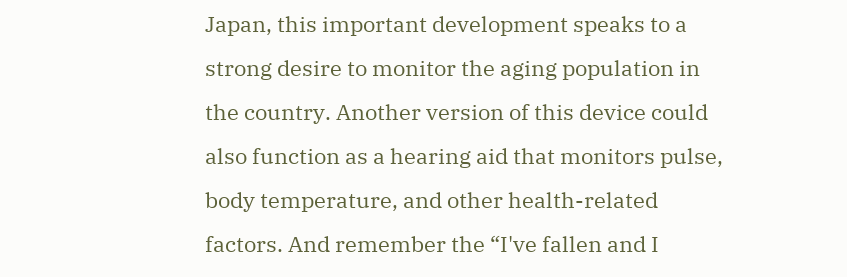Japan, this important development speaks to a strong desire to monitor the aging population in the country. Another version of this device could also function as a hearing aid that monitors pulse, body temperature, and other health-related factors. And remember the “I've fallen and I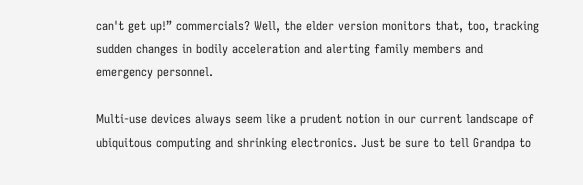can't get up!” commercials? Well, the elder version monitors that, too, tracking sudden changes in bodily acceleration and alerting family members and emergency personnel.

Multi-use devices always seem like a prudent notion in our current landscape of ubiquitous computing and shrinking electronics. Just be sure to tell Grandpa to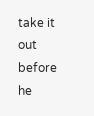take it out before he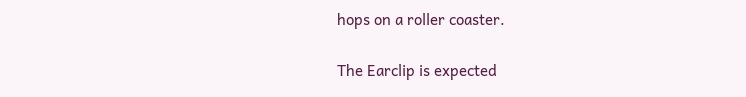hops on a roller coaster.

The Earclip is expected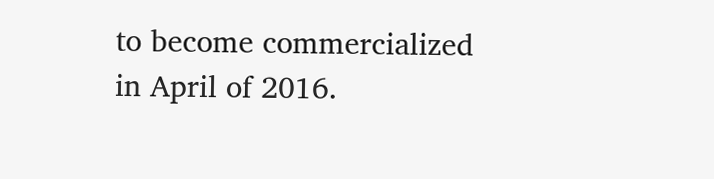to become commercialized in April of 2016.